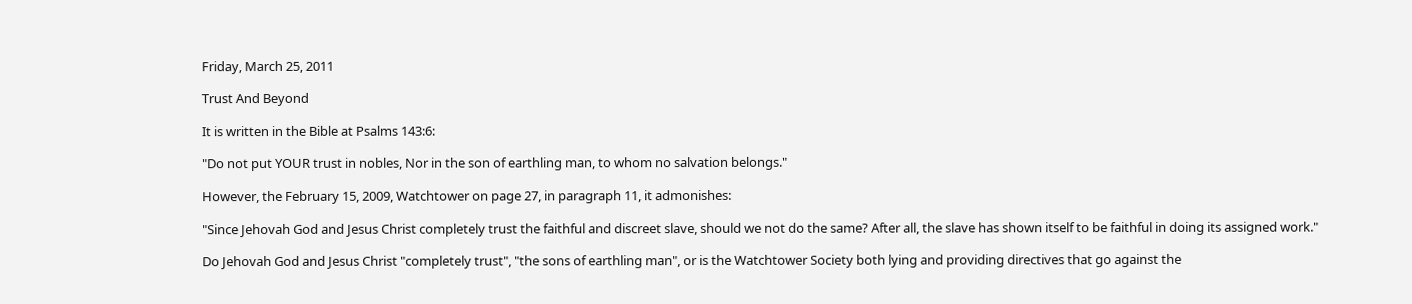Friday, March 25, 2011

Trust And Beyond

It is written in the Bible at Psalms 143:6:

"Do not put YOUR trust in nobles, Nor in the son of earthling man, to whom no salvation belongs."

However, the February 15, 2009, Watchtower on page 27, in paragraph 11, it admonishes:

"Since Jehovah God and Jesus Christ completely trust the faithful and discreet slave, should we not do the same? After all, the slave has shown itself to be faithful in doing its assigned work."

Do Jehovah God and Jesus Christ "completely trust", "the sons of earthling man", or is the Watchtower Society both lying and providing directives that go against the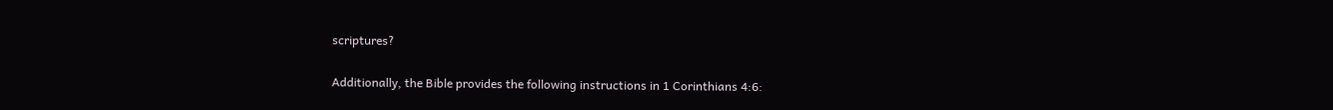scriptures?

Additionally, the Bible provides the following instructions in 1 Corinthians 4:6: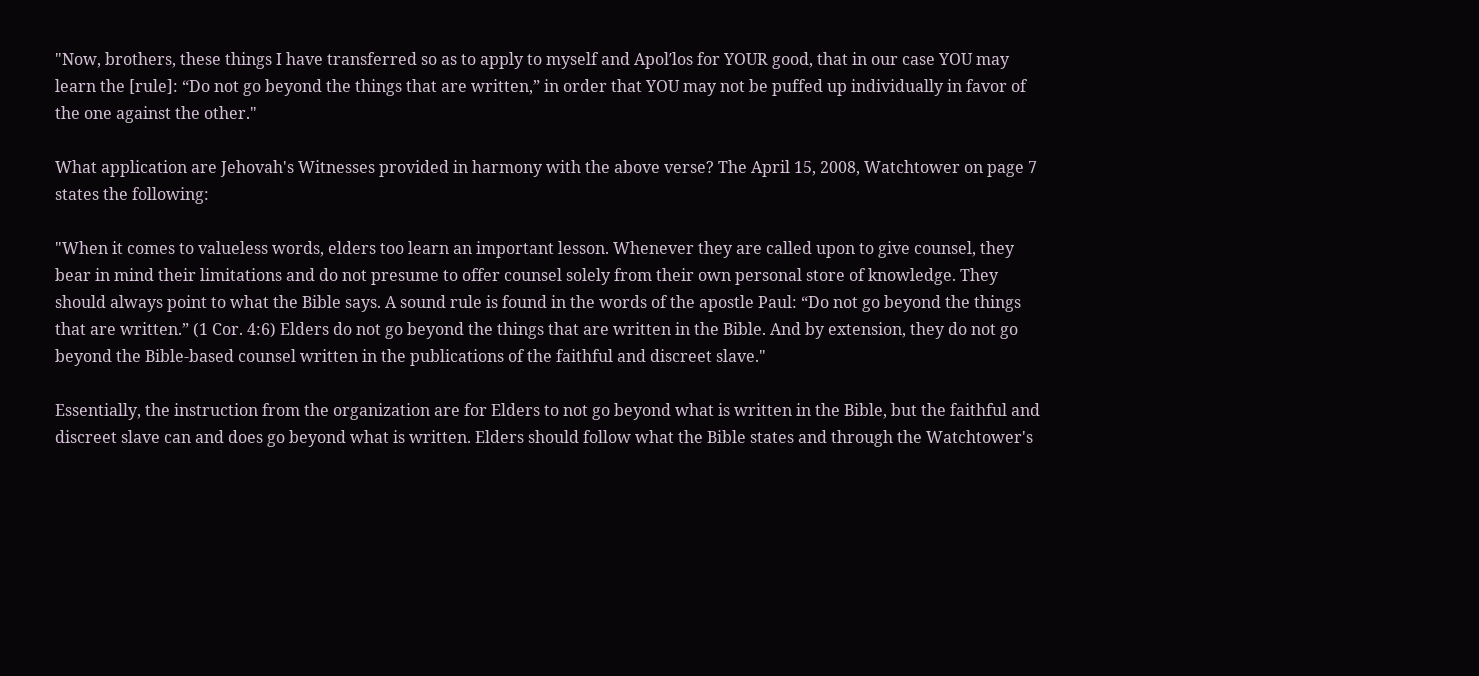"Now, brothers, these things I have transferred so as to apply to myself and Apol′los for YOUR good, that in our case YOU may learn the [rule]: “Do not go beyond the things that are written,” in order that YOU may not be puffed up individually in favor of the one against the other."

What application are Jehovah's Witnesses provided in harmony with the above verse? The April 15, 2008, Watchtower on page 7 states the following:

"When it comes to valueless words, elders too learn an important lesson. Whenever they are called upon to give counsel, they bear in mind their limitations and do not presume to offer counsel solely from their own personal store of knowledge. They should always point to what the Bible says. A sound rule is found in the words of the apostle Paul: “Do not go beyond the things that are written.” (1 Cor. 4:6) Elders do not go beyond the things that are written in the Bible. And by extension, they do not go beyond the Bible-based counsel written in the publications of the faithful and discreet slave."

Essentially, the instruction from the organization are for Elders to not go beyond what is written in the Bible, but the faithful and discreet slave can and does go beyond what is written. Elders should follow what the Bible states and through the Watchtower's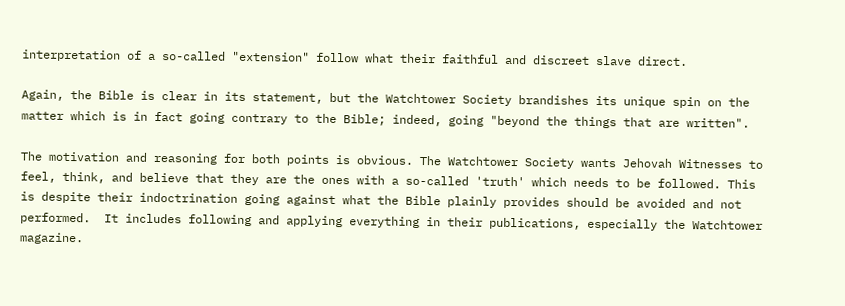interpretation of a so-called "extension" follow what their faithful and discreet slave direct.

Again, the Bible is clear in its statement, but the Watchtower Society brandishes its unique spin on the matter which is in fact going contrary to the Bible; indeed, going "beyond the things that are written".

The motivation and reasoning for both points is obvious. The Watchtower Society wants Jehovah Witnesses to feel, think, and believe that they are the ones with a so-called 'truth' which needs to be followed. This is despite their indoctrination going against what the Bible plainly provides should be avoided and not performed.  It includes following and applying everything in their publications, especially the Watchtower magazine.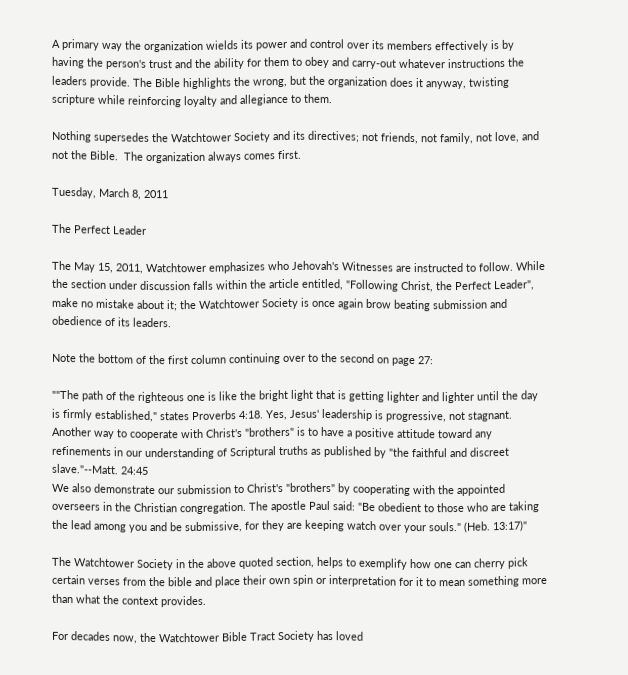A primary way the organization wields its power and control over its members effectively is by having the person's trust and the ability for them to obey and carry-out whatever instructions the leaders provide. The Bible highlights the wrong, but the organization does it anyway, twisting scripture while reinforcing loyalty and allegiance to them.

Nothing supersedes the Watchtower Society and its directives; not friends, not family, not love, and not the Bible.  The organization always comes first.

Tuesday, March 8, 2011

The Perfect Leader

The May 15, 2011, Watchtower emphasizes who Jehovah's Witnesses are instructed to follow. While the section under discussion falls within the article entitled, "Following Christ, the Perfect Leader", make no mistake about it; the Watchtower Society is once again brow beating submission and obedience of its leaders.

Note the bottom of the first column continuing over to the second on page 27:

""The path of the righteous one is like the bright light that is getting lighter and lighter until the day is firmly established," states Proverbs 4:18. Yes, Jesus' leadership is progressive, not stagnant. Another way to cooperate with Christ's "brothers" is to have a positive attitude toward any refinements in our understanding of Scriptural truths as published by "the faithful and discreet slave."--Matt. 24:45
We also demonstrate our submission to Christ's "brothers" by cooperating with the appointed overseers in the Christian congregation. The apostle Paul said: "Be obedient to those who are taking the lead among you and be submissive, for they are keeping watch over your souls." (Heb. 13:17)"

The Watchtower Society in the above quoted section, helps to exemplify how one can cherry pick certain verses from the bible and place their own spin or interpretation for it to mean something more than what the context provides.

For decades now, the Watchtower Bible Tract Society has loved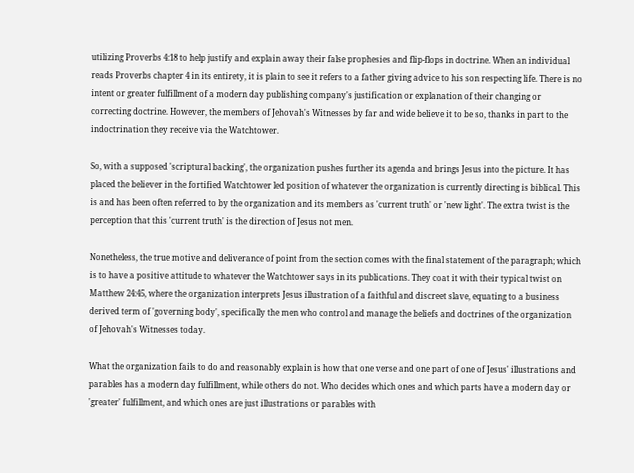utilizing Proverbs 4:18 to help justify and explain away their false prophesies and flip-flops in doctrine. When an individual reads Proverbs chapter 4 in its entirety, it is plain to see it refers to a father giving advice to his son respecting life. There is no intent or greater fulfillment of a modern day publishing company's justification or explanation of their changing or correcting doctrine. However, the members of Jehovah's Witnesses by far and wide believe it to be so, thanks in part to the indoctrination they receive via the Watchtower.

So, with a supposed 'scriptural backing', the organization pushes further its agenda and brings Jesus into the picture. It has placed the believer in the fortified Watchtower led position of whatever the organization is currently directing is biblical. This is and has been often referred to by the organization and its members as 'current truth' or 'new light'. The extra twist is the perception that this 'current truth' is the direction of Jesus not men.

Nonetheless, the true motive and deliverance of point from the section comes with the final statement of the paragraph; which is to have a positive attitude to whatever the Watchtower says in its publications. They coat it with their typical twist on Matthew 24:45, where the organization interprets Jesus illustration of a faithful and discreet slave, equating to a business derived term of 'governing body', specifically the men who control and manage the beliefs and doctrines of the organization of Jehovah's Witnesses today.

What the organization fails to do and reasonably explain is how that one verse and one part of one of Jesus' illustrations and parables has a modern day fulfillment, while others do not. Who decides which ones and which parts have a modern day or 'greater' fulfillment, and which ones are just illustrations or parables with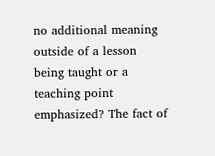no additional meaning outside of a lesson being taught or a teaching point emphasized? The fact of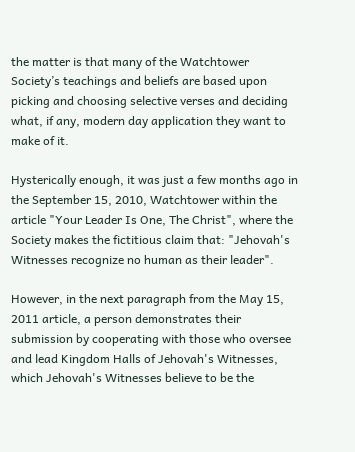the matter is that many of the Watchtower Society’s teachings and beliefs are based upon picking and choosing selective verses and deciding what, if any, modern day application they want to make of it.

Hysterically enough, it was just a few months ago in the September 15, 2010, Watchtower within the article "Your Leader Is One, The Christ", where the Society makes the fictitious claim that: "Jehovah's Witnesses recognize no human as their leader".

However, in the next paragraph from the May 15, 2011 article, a person demonstrates their submission by cooperating with those who oversee and lead Kingdom Halls of Jehovah's Witnesses, which Jehovah's Witnesses believe to be the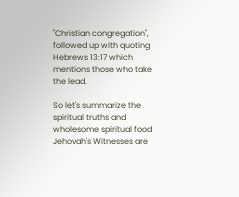"Christian congregation", followed up with quoting Hebrews 13:17 which mentions those who take the lead.

So let's summarize the spiritual truths and wholesome spiritual food Jehovah's Witnesses are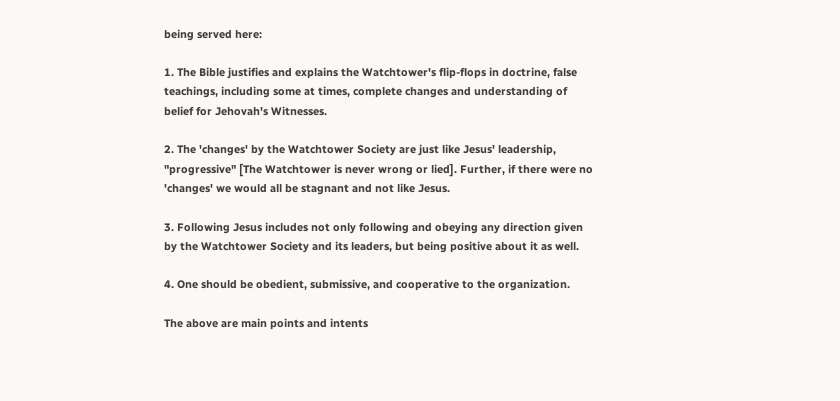being served here:

1. The Bible justifies and explains the Watchtower's flip-flops in doctrine, false teachings, including some at times, complete changes and understanding of belief for Jehovah's Witnesses.

2. The 'changes' by the Watchtower Society are just like Jesus' leadership, "progressive" [The Watchtower is never wrong or lied]. Further, if there were no 'changes' we would all be stagnant and not like Jesus.

3. Following Jesus includes not only following and obeying any direction given by the Watchtower Society and its leaders, but being positive about it as well.

4. One should be obedient, submissive, and cooperative to the organization.

The above are main points and intents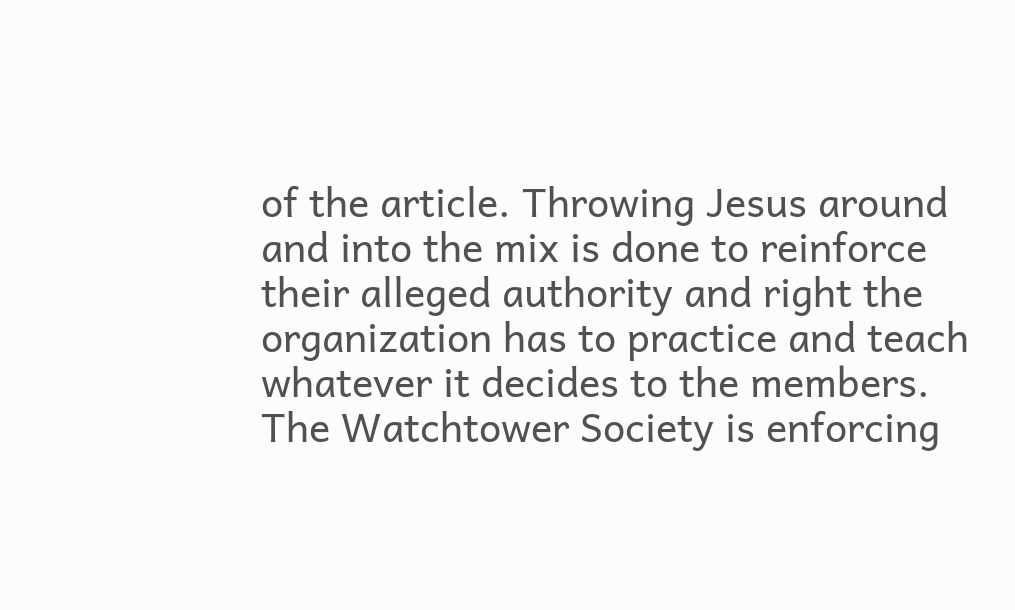of the article. Throwing Jesus around and into the mix is done to reinforce their alleged authority and right the organization has to practice and teach whatever it decides to the members. The Watchtower Society is enforcing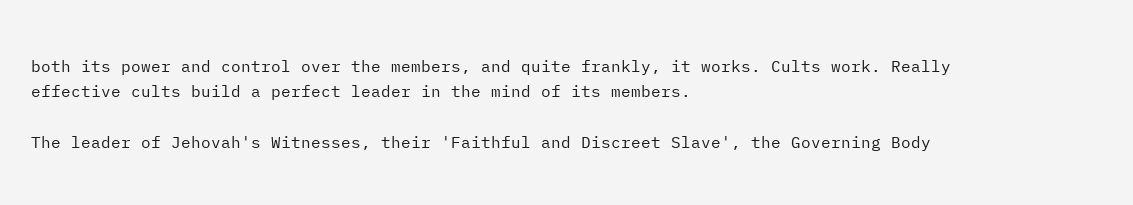both its power and control over the members, and quite frankly, it works. Cults work. Really effective cults build a perfect leader in the mind of its members.

The leader of Jehovah's Witnesses, their 'Faithful and Discreet Slave', the Governing Body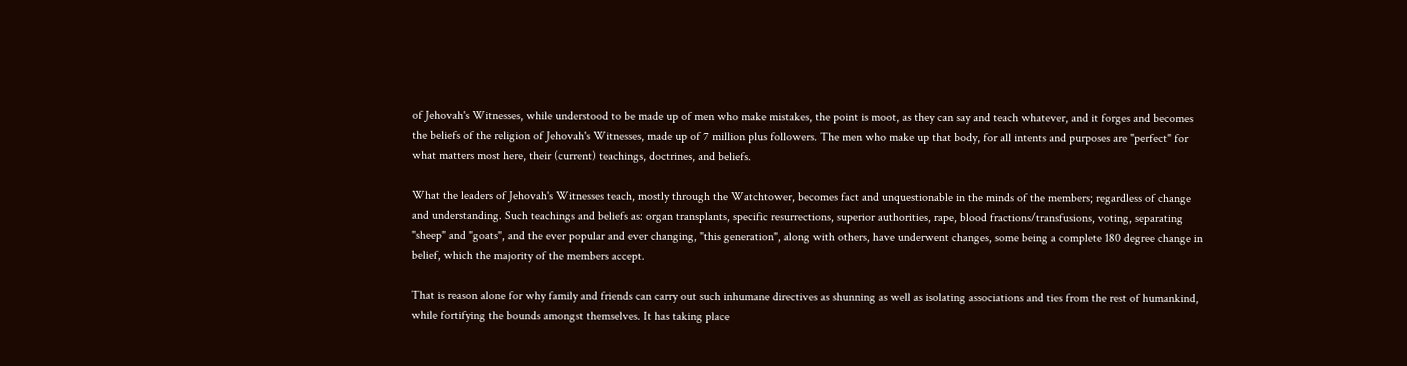of Jehovah's Witnesses, while understood to be made up of men who make mistakes, the point is moot, as they can say and teach whatever, and it forges and becomes the beliefs of the religion of Jehovah's Witnesses, made up of 7 million plus followers. The men who make up that body, for all intents and purposes are "perfect" for what matters most here, their (current) teachings, doctrines, and beliefs.

What the leaders of Jehovah's Witnesses teach, mostly through the Watchtower, becomes fact and unquestionable in the minds of the members; regardless of change and understanding. Such teachings and beliefs as: organ transplants, specific resurrections, superior authorities, rape, blood fractions/transfusions, voting, separating "sheep" and "goats", and the ever popular and ever changing, "this generation", along with others, have underwent changes, some being a complete 180 degree change in belief, which the majority of the members accept.

That is reason alone for why family and friends can carry out such inhumane directives as shunning as well as isolating associations and ties from the rest of humankind, while fortifying the bounds amongst themselves. It has taking place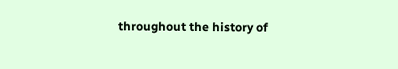throughout the history of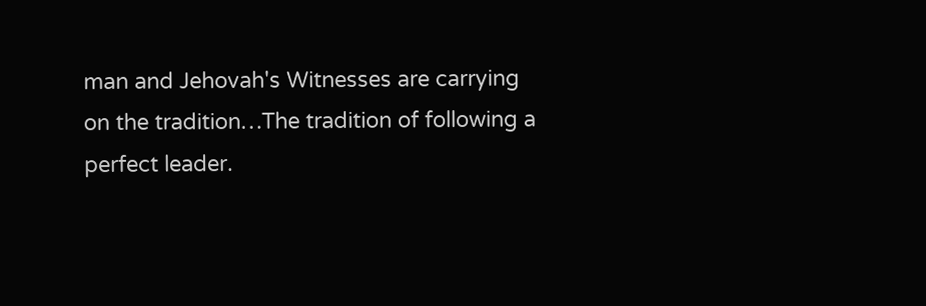man and Jehovah's Witnesses are carrying on the tradition…The tradition of following a perfect leader.